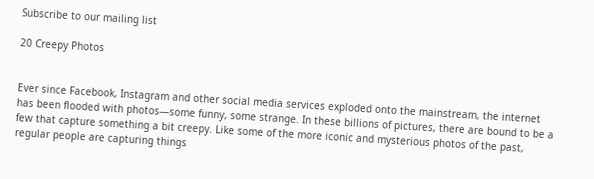Subscribe to our mailing list

20 Creepy Photos


Ever since Facebook, Instagram and other social media services exploded onto the mainstream, the internet has been flooded with photos—some funny, some strange. In these billions of pictures, there are bound to be a few that capture something a bit creepy. Like some of the more iconic and mysterious photos of the past, regular people are capturing things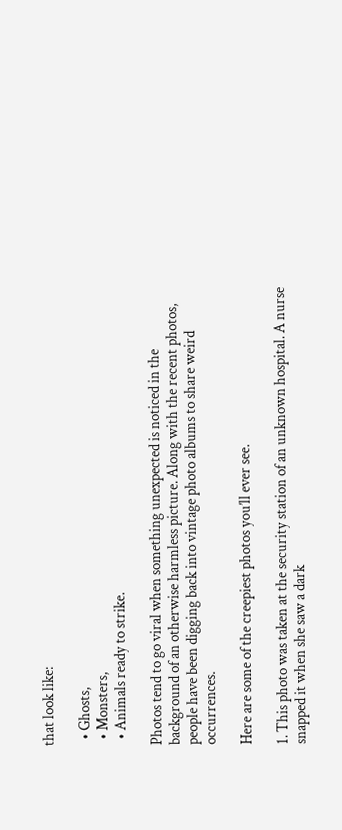that look like:

  • Ghosts,
  • Monsters,
  • Animals ready to strike.

Photos tend to go viral when something unexpected is noticed in the background of an otherwise harmless picture. Along with the recent photos, people have been digging back into vintage photo albums to share weird occurrences.

Here are some of the creepiest photos you’ll ever see.

1. This photo was taken at the security station of an unknown hospital. A nurse snapped it when she saw a dark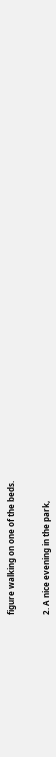figure walking on one of the beds.


2. A nice evening in the park,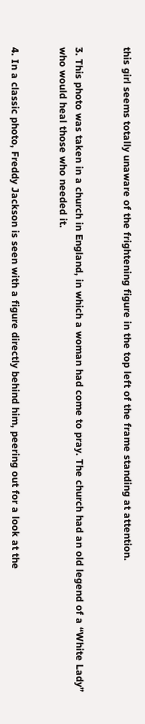this girl seems totally unaware of the frightening figure in the top left of the frame standing at attention.


3. This photo was taken in a church in England, in which a woman had come to pray. The church had an old legend of a “White Lady” who would heal those who needed it.


4. In a classic photo, Freddy Jackson is seen with a figure directly behind him, peering out for a look at the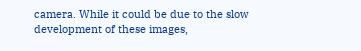camera. While it could be due to the slow development of these images,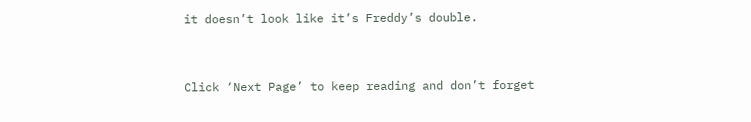it doesn’t look like it’s Freddy’s double.


Click ‘Next Page’ to keep reading and don’t forget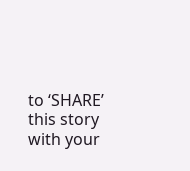to ‘SHARE’ this story with your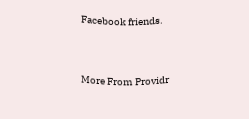Facebook friends.


More From Providr